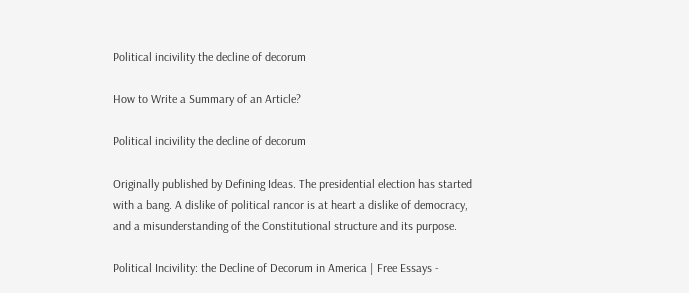Political incivility the decline of decorum

How to Write a Summary of an Article?

Political incivility the decline of decorum

Originally published by Defining Ideas. The presidential election has started with a bang. A dislike of political rancor is at heart a dislike of democracy, and a misunderstanding of the Constitutional structure and its purpose.

Political Incivility: the Decline of Decorum in America | Free Essays -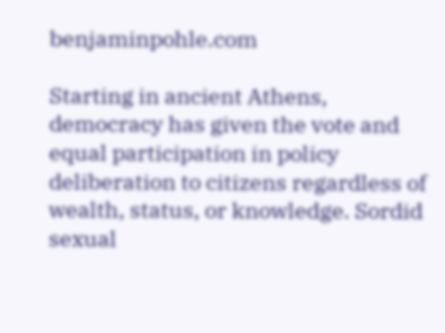benjaminpohle.com

Starting in ancient Athens, democracy has given the vote and equal participation in policy deliberation to citizens regardless of wealth, status, or knowledge. Sordid sexual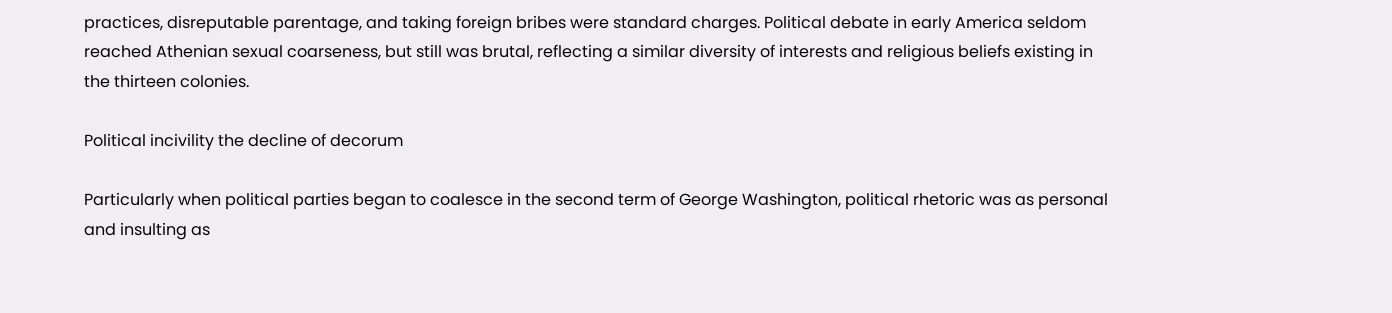practices, disreputable parentage, and taking foreign bribes were standard charges. Political debate in early America seldom reached Athenian sexual coarseness, but still was brutal, reflecting a similar diversity of interests and religious beliefs existing in the thirteen colonies.

Political incivility the decline of decorum

Particularly when political parties began to coalesce in the second term of George Washington, political rhetoric was as personal and insulting as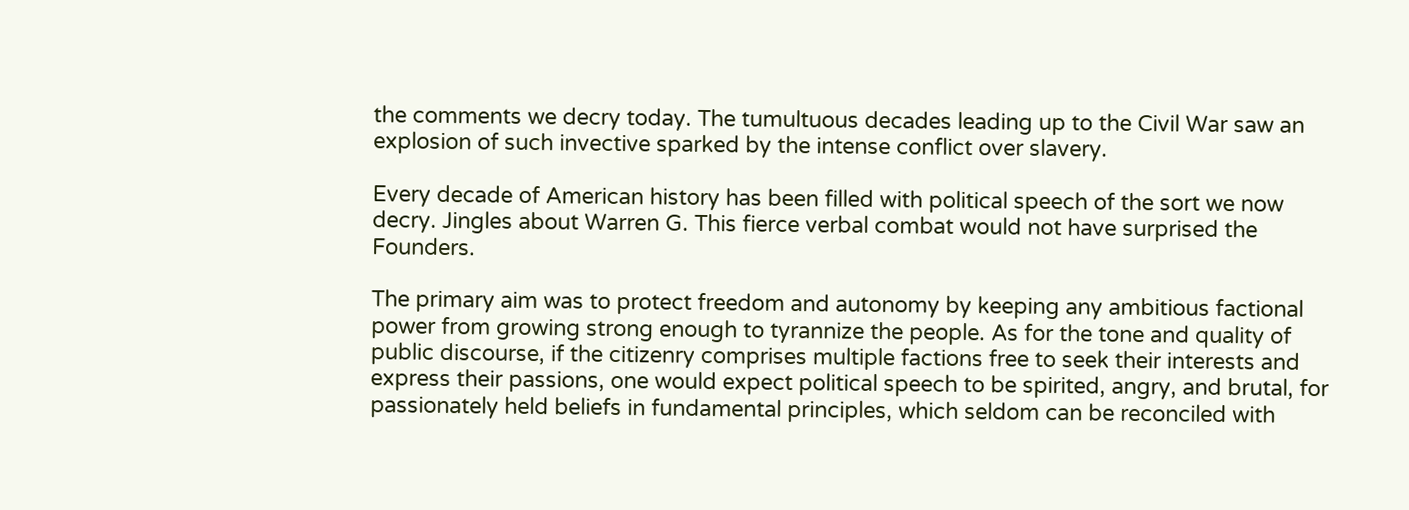the comments we decry today. The tumultuous decades leading up to the Civil War saw an explosion of such invective sparked by the intense conflict over slavery.

Every decade of American history has been filled with political speech of the sort we now decry. Jingles about Warren G. This fierce verbal combat would not have surprised the Founders.

The primary aim was to protect freedom and autonomy by keeping any ambitious factional power from growing strong enough to tyrannize the people. As for the tone and quality of public discourse, if the citizenry comprises multiple factions free to seek their interests and express their passions, one would expect political speech to be spirited, angry, and brutal, for passionately held beliefs in fundamental principles, which seldom can be reconciled with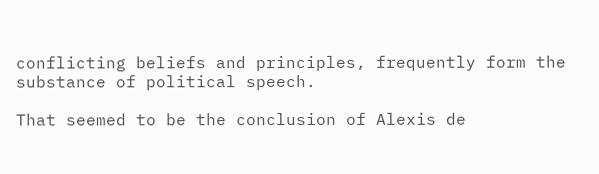conflicting beliefs and principles, frequently form the substance of political speech.

That seemed to be the conclusion of Alexis de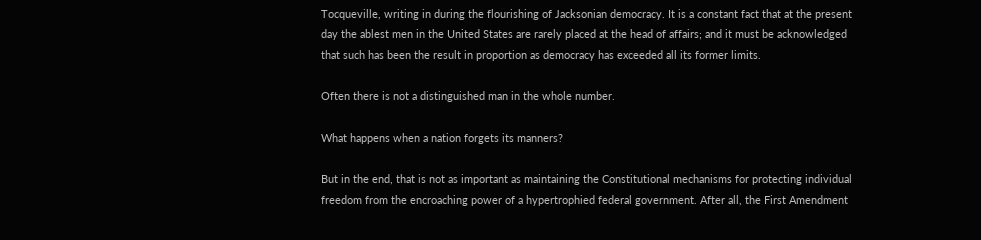Tocqueville, writing in during the flourishing of Jacksonian democracy. It is a constant fact that at the present day the ablest men in the United States are rarely placed at the head of affairs; and it must be acknowledged that such has been the result in proportion as democracy has exceeded all its former limits.

Often there is not a distinguished man in the whole number.

What happens when a nation forgets its manners?

But in the end, that is not as important as maintaining the Constitutional mechanisms for protecting individual freedom from the encroaching power of a hypertrophied federal government. After all, the First Amendment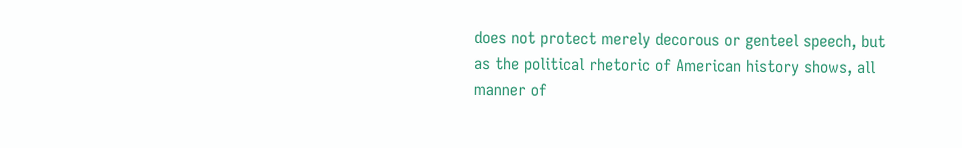does not protect merely decorous or genteel speech, but as the political rhetoric of American history shows, all manner of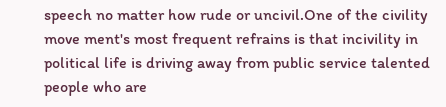speech no matter how rude or uncivil.One of the civility move ment's most frequent refrains is that incivility in political life is driving away from public service talented people who are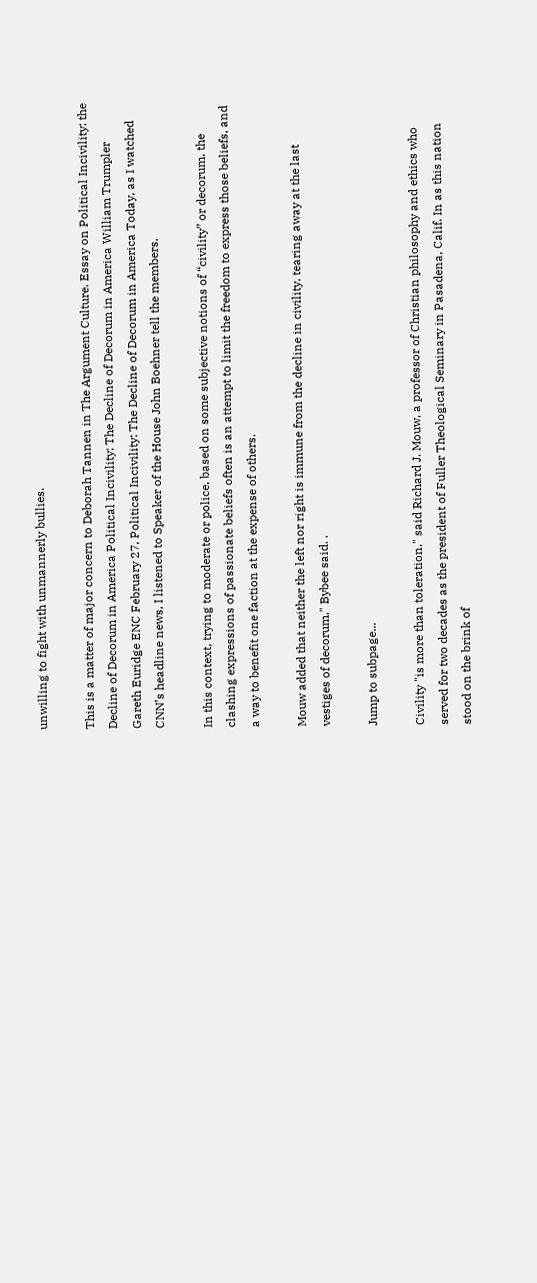unwilling to fight with unmannerly bullies.

This is a matter of major concern to Deborah Tannen in The Argument Culture. Essay on Political Incivility: the Decline of Decorum in America Political Incivility: The Decline of Decorum in America William Trumpler Gareth Euridge ENC February 27, Political Incivility: The Decline of Decorum in America Today, as I watched CNN’s headline news, I listened to Speaker of the House John Boehner tell the members.

In this context, trying to moderate or police, based on some subjective notions of “civility” or decorum, the clashing expressions of passionate beliefs often is an attempt to limit the freedom to express those beliefs, and a way to benefit one faction at the expense of others.

Mouw added that neither the left nor right is immune from the decline in civility. tearing away at the last vestiges of decorum," Bybee said. .

Jump to subpage...

Civility "is more than toleration," said Richard J. Mouw, a professor of Christian philosophy and ethics who served for two decades as the president of Fuller Theological Seminary in Pasadena, Calif. In as this nation stood on the brink of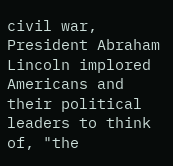civil war, President Abraham Lincoln implored Americans and their political leaders to think of, "the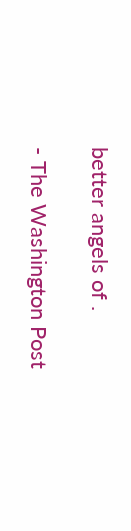better angels of .

- The Washington Post